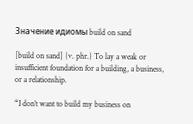Значение идиомы build on sand

[build on sand] {v. phr.} To lay a weak or insufficient foundation for a building, a business, or a relationship.

“I don’t want to build my business on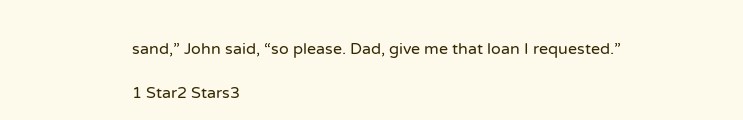sand,” John said, “so please. Dad, give me that loan I requested.”

1 Star2 Stars3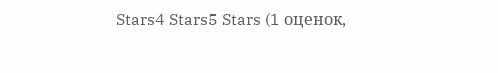Stars4 Stars5 Stars (1 оценок,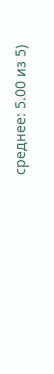среднее: 5.00 из 5)